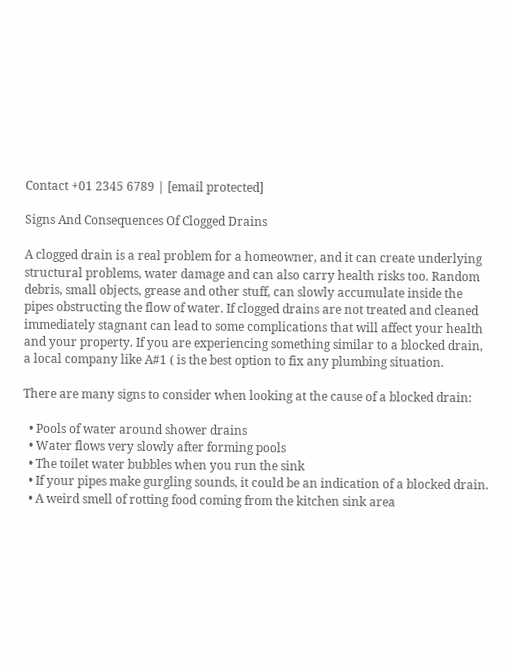Contact +01 2345 6789 | [email protected]

Signs And Consequences Of Clogged Drains

A clogged drain is a real problem for a homeowner, and it can create underlying structural problems, water damage and can also carry health risks too. Random debris, small objects, grease and other stuff, can slowly accumulate inside the pipes obstructing the flow of water. If clogged drains are not treated and cleaned immediately stagnant can lead to some complications that will affect your health and your property. If you are experiencing something similar to a blocked drain, a local company like A#1 ( is the best option to fix any plumbing situation.

There are many signs to consider when looking at the cause of a blocked drain:

  • Pools of water around shower drains
  • Water flows very slowly after forming pools
  • The toilet water bubbles when you run the sink
  • If your pipes make gurgling sounds, it could be an indication of a blocked drain.
  • A weird smell of rotting food coming from the kitchen sink area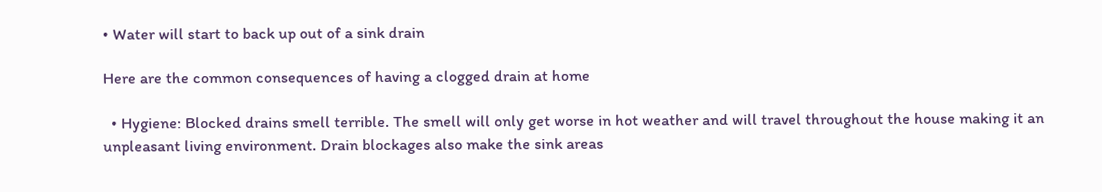• Water will start to back up out of a sink drain

Here are the common consequences of having a clogged drain at home

  • Hygiene: Blocked drains smell terrible. The smell will only get worse in hot weather and will travel throughout the house making it an unpleasant living environment. Drain blockages also make the sink areas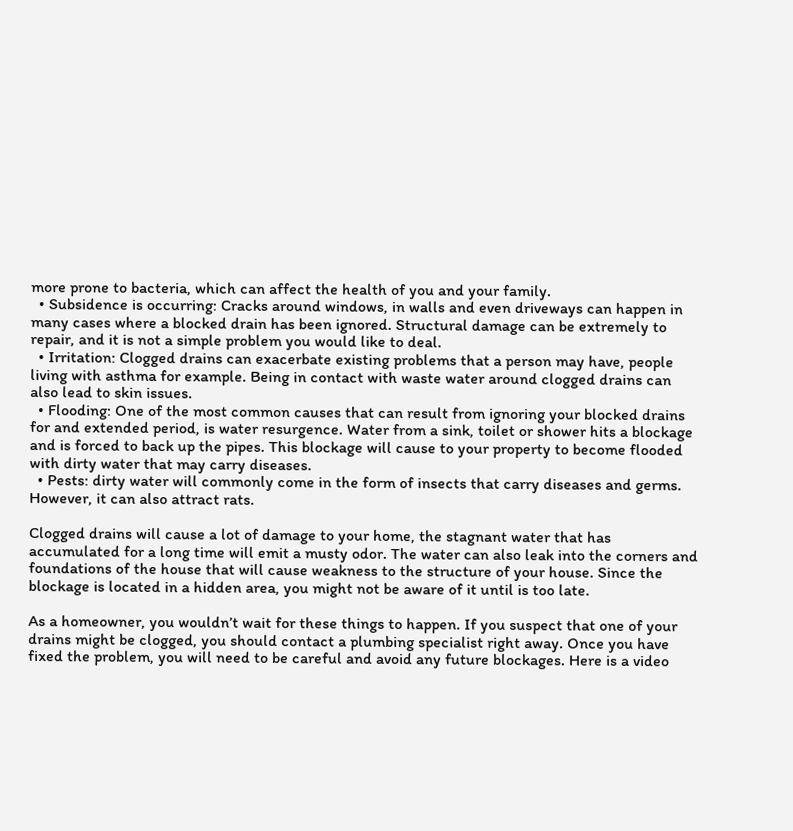more prone to bacteria, which can affect the health of you and your family.
  • Subsidence is occurring: Cracks around windows, in walls and even driveways can happen in many cases where a blocked drain has been ignored. Structural damage can be extremely to repair, and it is not a simple problem you would like to deal.
  • Irritation: Clogged drains can exacerbate existing problems that a person may have, people living with asthma for example. Being in contact with waste water around clogged drains can also lead to skin issues.
  • Flooding: One of the most common causes that can result from ignoring your blocked drains for and extended period, is water resurgence. Water from a sink, toilet or shower hits a blockage and is forced to back up the pipes. This blockage will cause to your property to become flooded with dirty water that may carry diseases.
  • Pests: dirty water will commonly come in the form of insects that carry diseases and germs. However, it can also attract rats.

Clogged drains will cause a lot of damage to your home, the stagnant water that has accumulated for a long time will emit a musty odor. The water can also leak into the corners and foundations of the house that will cause weakness to the structure of your house. Since the blockage is located in a hidden area, you might not be aware of it until is too late.

As a homeowner, you wouldn’t wait for these things to happen. If you suspect that one of your drains might be clogged, you should contact a plumbing specialist right away. Once you have fixed the problem, you will need to be careful and avoid any future blockages. Here is a video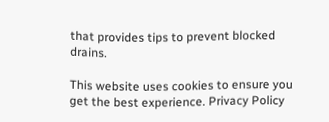that provides tips to prevent blocked drains.

This website uses cookies to ensure you get the best experience. Privacy Policy